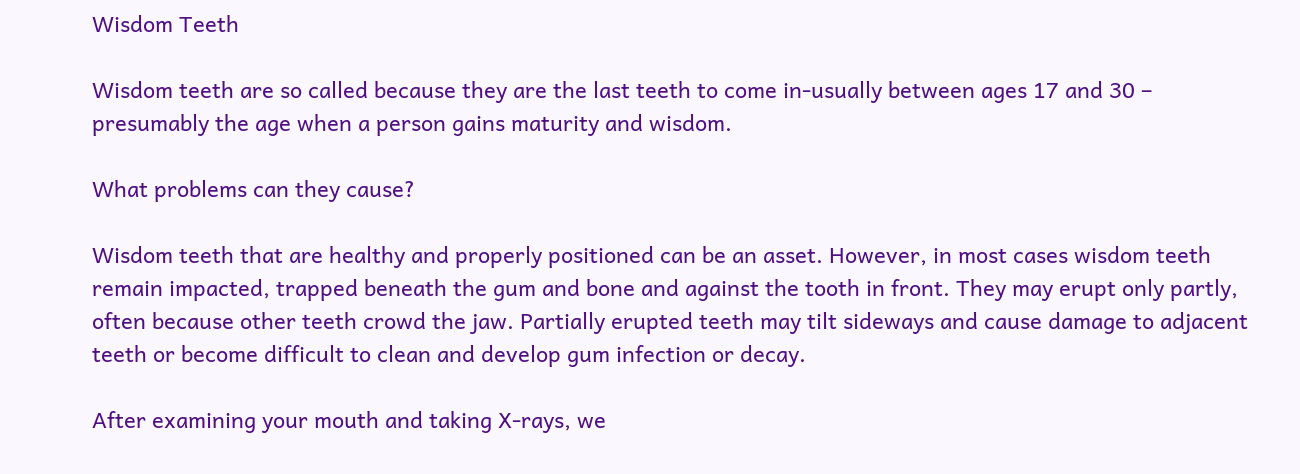Wisdom Teeth

Wisdom teeth are so called because they are the last teeth to come in-usually between ages 17 and 30 – presumably the age when a person gains maturity and wisdom.

What problems can they cause?

Wisdom teeth that are healthy and properly positioned can be an asset. However, in most cases wisdom teeth remain impacted, trapped beneath the gum and bone and against the tooth in front. They may erupt only partly, often because other teeth crowd the jaw. Partially erupted teeth may tilt sideways and cause damage to adjacent teeth or become difficult to clean and develop gum infection or decay.

After examining your mouth and taking X-rays, we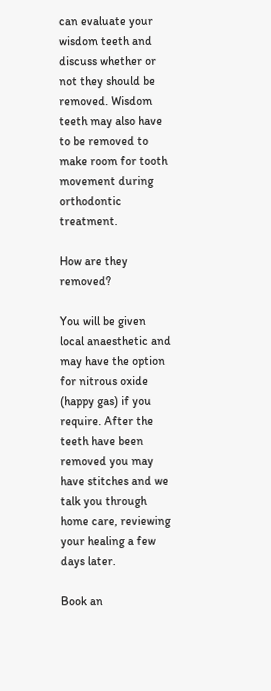can evaluate your wisdom teeth and discuss whether or not they should be removed. Wisdom teeth may also have to be removed to make room for tooth movement during orthodontic treatment.

How are they removed?

You will be given local anaesthetic and may have the option for nitrous oxide (happy gas) if you require. After the teeth have been removed you may have stitches and we talk you through home care, reviewing your healing a few days later.

Book an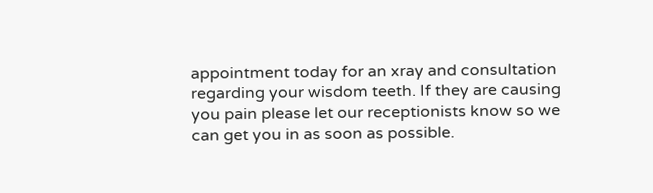appointment today for an xray and consultation regarding your wisdom teeth. If they are causing you pain please let our receptionists know so we can get you in as soon as possible.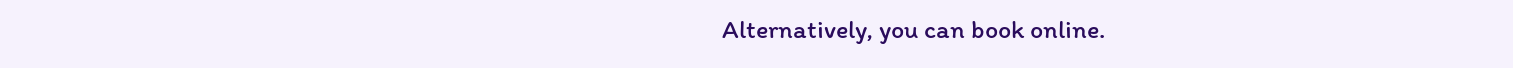Alternatively, you can book online.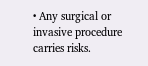• Any surgical or invasive procedure carries risks.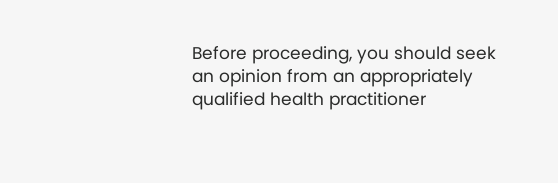Before proceeding, you should seek an opinion from an appropriately qualified health practitioner